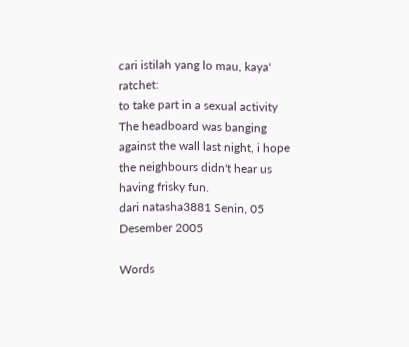cari istilah yang lo mau, kaya' ratchet:
to take part in a sexual activity
The headboard was banging against the wall last night, i hope the neighbours didn't hear us having frisky fun.
dari natasha3881 Senin, 05 Desember 2005

Words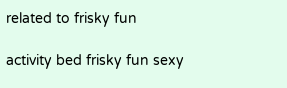related to frisky fun

activity bed frisky fun sexy